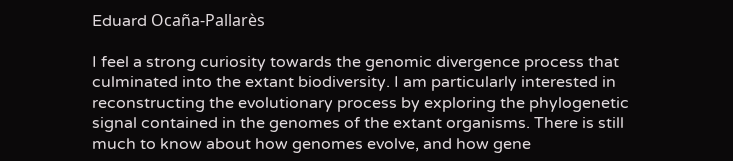Eduard Ocaña-Pallarès

I feel a strong curiosity towards the genomic divergence process that culminated into the extant biodiversity. I am particularly interested in reconstructing the evolutionary process by exploring the phylogenetic signal contained in the genomes of the extant organisms. There is still much to know about how genomes evolve, and how gene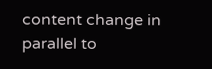content change in parallel to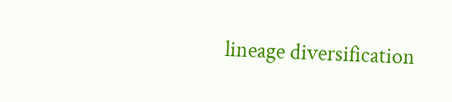lineage diversification